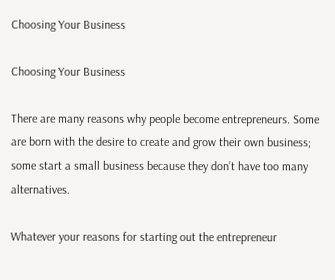Choosing Your Business

Choosing Your Business

There are many reasons why people become entrepreneurs. Some are born with the desire to create and grow their own business; some start a small business because they don’t have too many alternatives.

Whatever your reasons for starting out the entrepreneur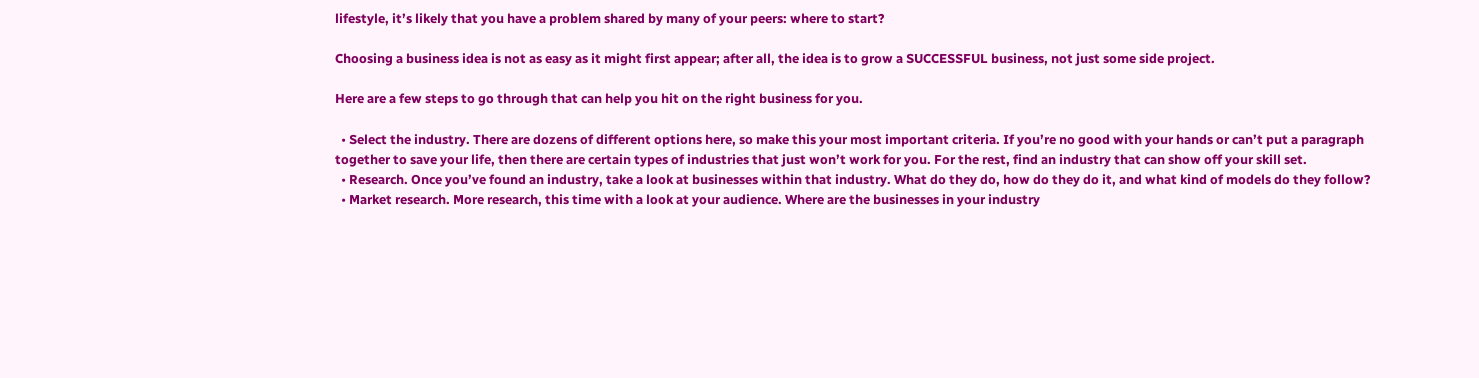lifestyle, it’s likely that you have a problem shared by many of your peers: where to start?

Choosing a business idea is not as easy as it might first appear; after all, the idea is to grow a SUCCESSFUL business, not just some side project.

Here are a few steps to go through that can help you hit on the right business for you.

  • Select the industry. There are dozens of different options here, so make this your most important criteria. If you’re no good with your hands or can’t put a paragraph together to save your life, then there are certain types of industries that just won’t work for you. For the rest, find an industry that can show off your skill set.
  • Research. Once you’ve found an industry, take a look at businesses within that industry. What do they do, how do they do it, and what kind of models do they follow?
  • Market research. More research, this time with a look at your audience. Where are the businesses in your industry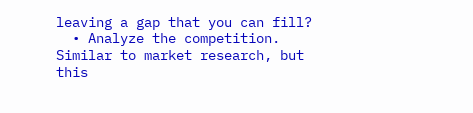leaving a gap that you can fill?
  • Analyze the competition. Similar to market research, but this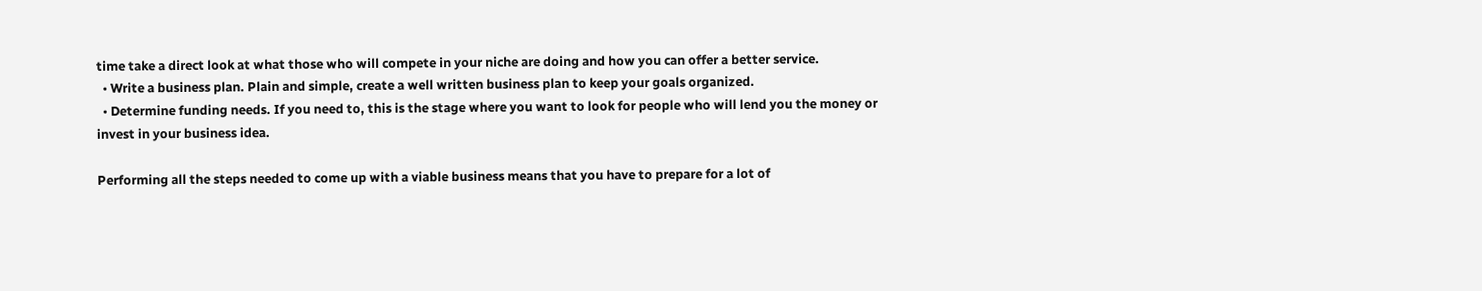time take a direct look at what those who will compete in your niche are doing and how you can offer a better service.
  • Write a business plan. Plain and simple, create a well written business plan to keep your goals organized.
  • Determine funding needs. If you need to, this is the stage where you want to look for people who will lend you the money or invest in your business idea.

Performing all the steps needed to come up with a viable business means that you have to prepare for a lot of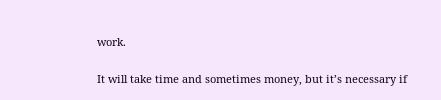work.

It will take time and sometimes money, but it’s necessary if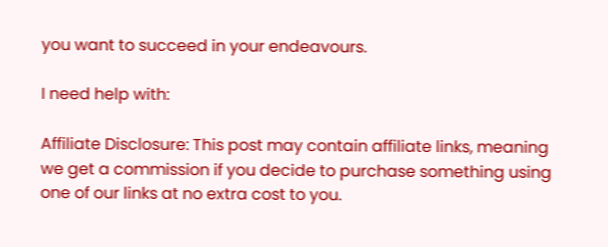you want to succeed in your endeavours.

I need help with:

Affiliate Disclosure: This post may contain affiliate links, meaning we get a commission if you decide to purchase something using one of our links at no extra cost to you.